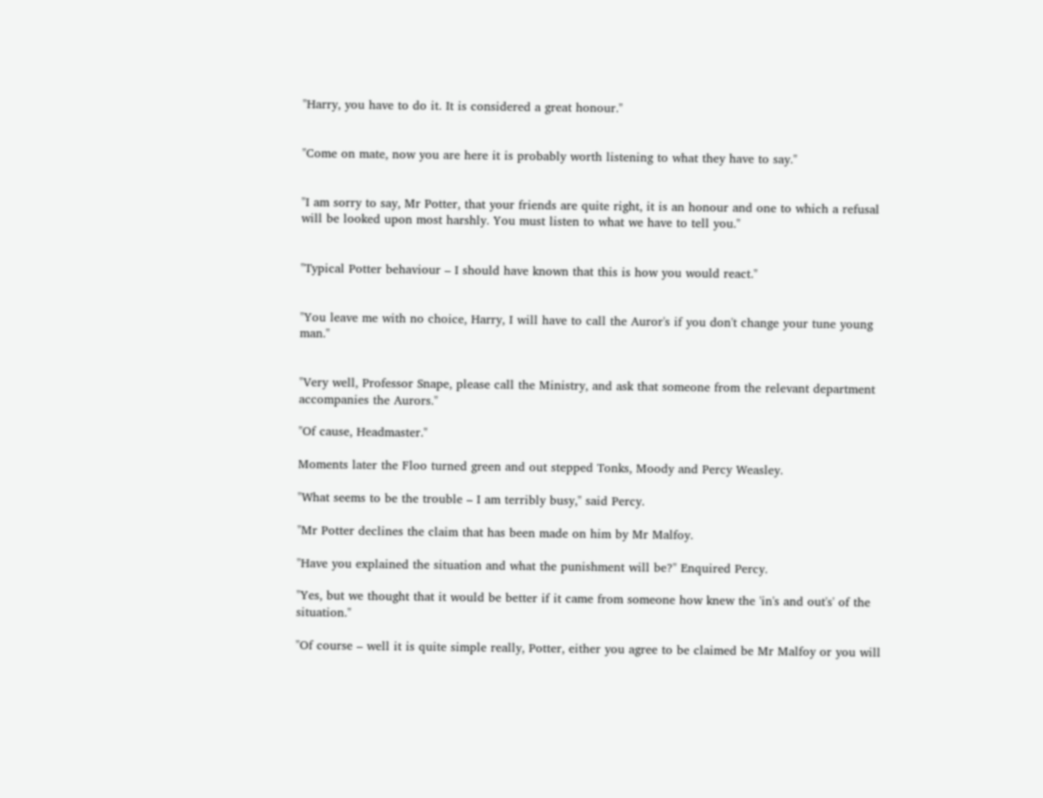"Harry, you have to do it. It is considered a great honour."


"Come on mate, now you are here it is probably worth listening to what they have to say."


"I am sorry to say, Mr Potter, that your friends are quite right, it is an honour and one to which a refusal will be looked upon most harshly. You must listen to what we have to tell you."


"Typical Potter behaviour – I should have known that this is how you would react."


"You leave me with no choice, Harry, I will have to call the Auror's if you don't change your tune young man."


"Very well, Professor Snape, please call the Ministry, and ask that someone from the relevant department accompanies the Aurors."

"Of cause, Headmaster."

Moments later the Floo turned green and out stepped Tonks, Moody and Percy Weasley.

"What seems to be the trouble – I am terribly busy," said Percy.

"Mr Potter declines the claim that has been made on him by Mr Malfoy.

"Have you explained the situation and what the punishment will be?" Enquired Percy.

"Yes, but we thought that it would be better if it came from someone how knew the 'in's and out's' of the situation."

"Of course – well it is quite simple really, Potter, either you agree to be claimed be Mr Malfoy or you will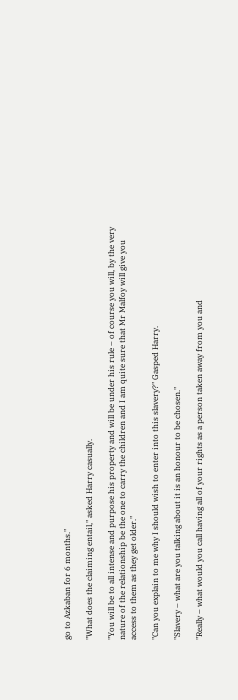go to Azkaban for 6 months."

"What does the claiming entail," asked Harry casually.

"You will be to all intense and purpose his property and will be under his rule – of course you will, by the very nature of the relationship be the one to carry the children and I am quite sure that Mr Malfoy will give you access to them as they get older."

"Can you explain to me why I should wish to enter into this slavery?" Gasped Harry.

"Slavery – what are you talking about it is an honour to be chosen."

"Really – what would you call having all of your rights as a person taken away from you and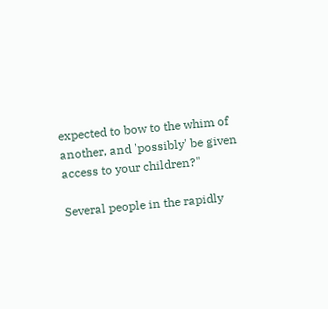expected to bow to the whim of another, and 'possibly' be given access to your children?"

Several people in the rapidly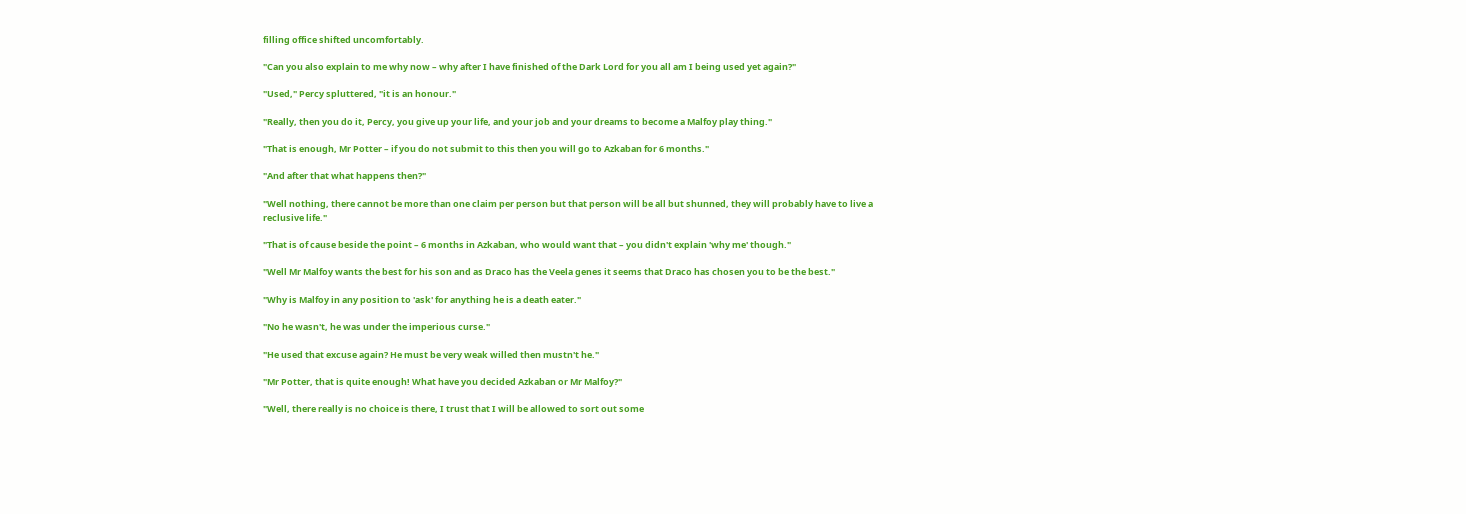filling office shifted uncomfortably.

"Can you also explain to me why now – why after I have finished of the Dark Lord for you all am I being used yet again?"

"Used," Percy spluttered, "it is an honour."

"Really, then you do it, Percy, you give up your life, and your job and your dreams to become a Malfoy play thing."

"That is enough, Mr Potter – if you do not submit to this then you will go to Azkaban for 6 months."

"And after that what happens then?"

"Well nothing, there cannot be more than one claim per person but that person will be all but shunned, they will probably have to live a reclusive life."

"That is of cause beside the point – 6 months in Azkaban, who would want that – you didn't explain 'why me' though."

"Well Mr Malfoy wants the best for his son and as Draco has the Veela genes it seems that Draco has chosen you to be the best."

"Why is Malfoy in any position to 'ask' for anything he is a death eater."

"No he wasn't, he was under the imperious curse."

"He used that excuse again? He must be very weak willed then mustn't he."

"Mr Potter, that is quite enough! What have you decided Azkaban or Mr Malfoy?"

"Well, there really is no choice is there, I trust that I will be allowed to sort out some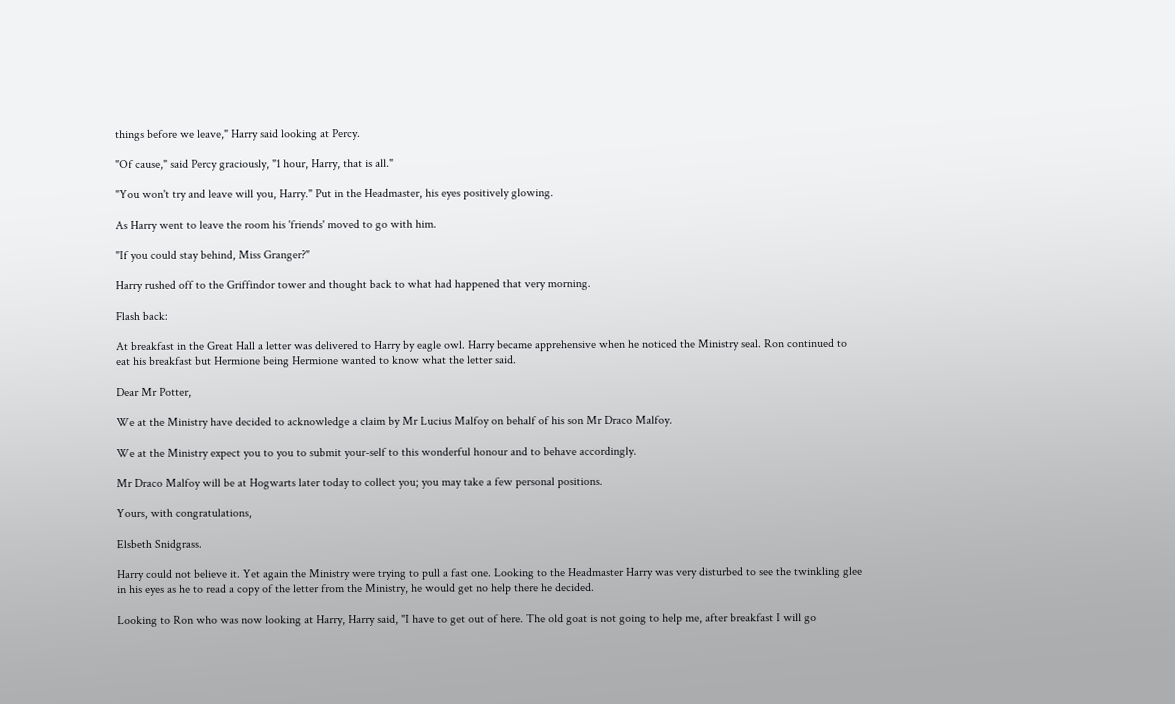things before we leave," Harry said looking at Percy.

"Of cause," said Percy graciously, "1 hour, Harry, that is all."

"You won't try and leave will you, Harry." Put in the Headmaster, his eyes positively glowing.

As Harry went to leave the room his 'friends' moved to go with him.

"If you could stay behind, Miss Granger?"

Harry rushed off to the Griffindor tower and thought back to what had happened that very morning.

Flash back:

At breakfast in the Great Hall a letter was delivered to Harry by eagle owl. Harry became apprehensive when he noticed the Ministry seal. Ron continued to eat his breakfast but Hermione being Hermione wanted to know what the letter said.

Dear Mr Potter,

We at the Ministry have decided to acknowledge a claim by Mr Lucius Malfoy on behalf of his son Mr Draco Malfoy.

We at the Ministry expect you to you to submit your-self to this wonderful honour and to behave accordingly.

Mr Draco Malfoy will be at Hogwarts later today to collect you; you may take a few personal positions.

Yours, with congratulations,

Elsbeth Snidgrass.

Harry could not believe it. Yet again the Ministry were trying to pull a fast one. Looking to the Headmaster Harry was very disturbed to see the twinkling glee in his eyes as he to read a copy of the letter from the Ministry, he would get no help there he decided.

Looking to Ron who was now looking at Harry, Harry said, "I have to get out of here. The old goat is not going to help me, after breakfast I will go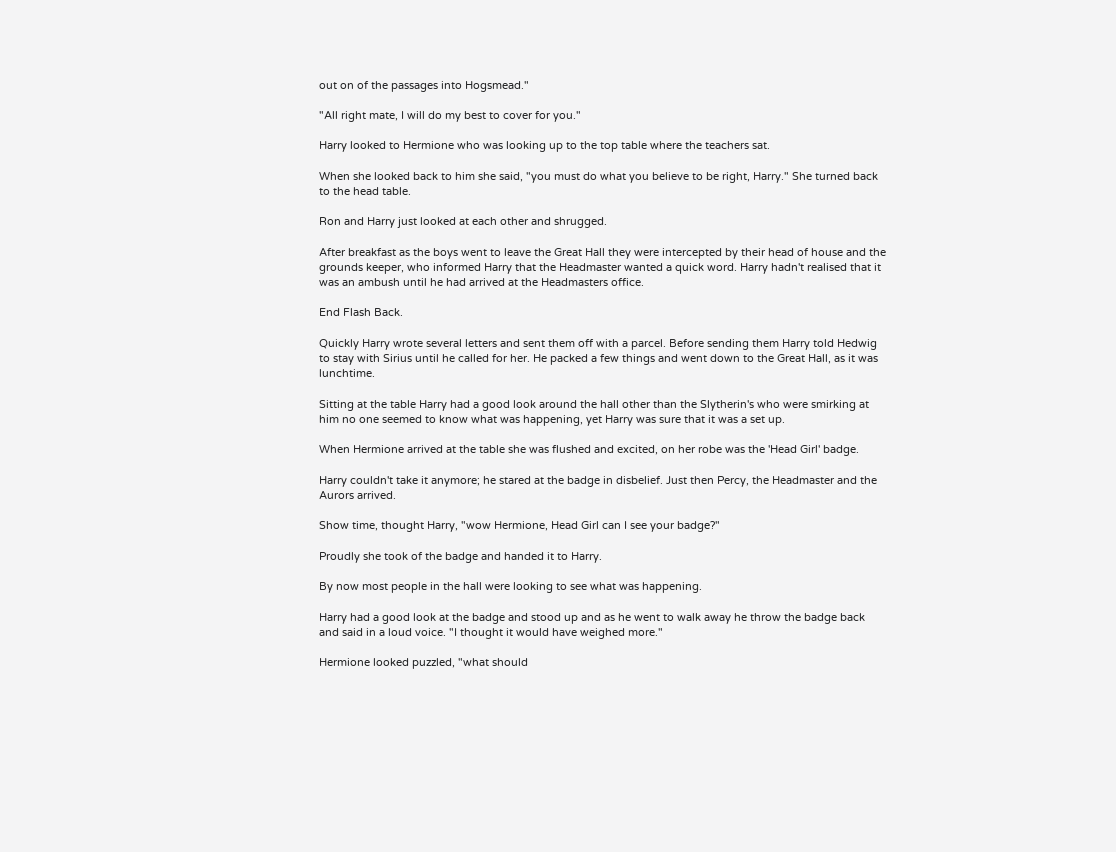out on of the passages into Hogsmead."

"All right mate, I will do my best to cover for you."

Harry looked to Hermione who was looking up to the top table where the teachers sat.

When she looked back to him she said, "you must do what you believe to be right, Harry." She turned back to the head table.

Ron and Harry just looked at each other and shrugged.

After breakfast as the boys went to leave the Great Hall they were intercepted by their head of house and the grounds keeper, who informed Harry that the Headmaster wanted a quick word. Harry hadn't realised that it was an ambush until he had arrived at the Headmasters office.

End Flash Back.

Quickly Harry wrote several letters and sent them off with a parcel. Before sending them Harry told Hedwig to stay with Sirius until he called for her. He packed a few things and went down to the Great Hall, as it was lunchtime.

Sitting at the table Harry had a good look around the hall other than the Slytherin's who were smirking at him no one seemed to know what was happening, yet Harry was sure that it was a set up.

When Hermione arrived at the table she was flushed and excited, on her robe was the 'Head Girl' badge.

Harry couldn't take it anymore; he stared at the badge in disbelief. Just then Percy, the Headmaster and the Aurors arrived.

Show time, thought Harry, "wow Hermione, Head Girl can I see your badge?"

Proudly she took of the badge and handed it to Harry.

By now most people in the hall were looking to see what was happening.

Harry had a good look at the badge and stood up and as he went to walk away he throw the badge back and said in a loud voice. "I thought it would have weighed more."

Hermione looked puzzled, "what should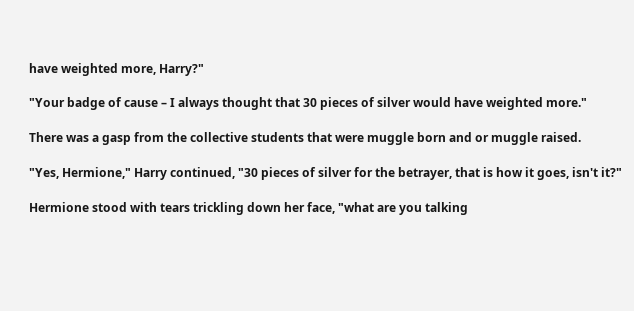have weighted more, Harry?"

"Your badge of cause – I always thought that 30 pieces of silver would have weighted more."

There was a gasp from the collective students that were muggle born and or muggle raised.

"Yes, Hermione," Harry continued, "30 pieces of silver for the betrayer, that is how it goes, isn't it?"

Hermione stood with tears trickling down her face, "what are you talking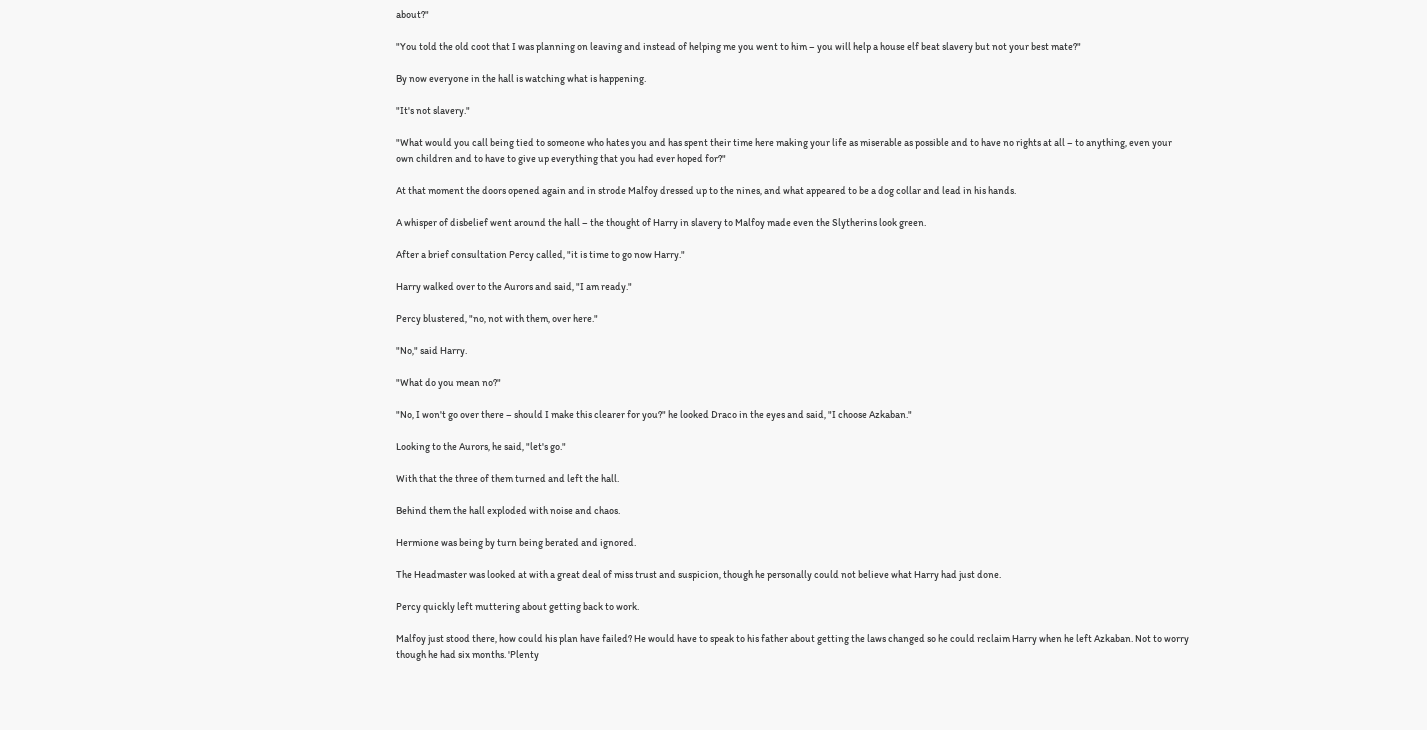about?"

"You told the old coot that I was planning on leaving and instead of helping me you went to him – you will help a house elf beat slavery but not your best mate?"

By now everyone in the hall is watching what is happening.

"It's not slavery."

"What would you call being tied to someone who hates you and has spent their time here making your life as miserable as possible and to have no rights at all – to anything, even your own children and to have to give up everything that you had ever hoped for?"

At that moment the doors opened again and in strode Malfoy dressed up to the nines, and what appeared to be a dog collar and lead in his hands.

A whisper of disbelief went around the hall – the thought of Harry in slavery to Malfoy made even the Slytherins look green.

After a brief consultation Percy called, "it is time to go now Harry."

Harry walked over to the Aurors and said, "I am ready."

Percy blustered, "no, not with them, over here."

"No," said Harry.

"What do you mean no?"

"No, I won't go over there – should I make this clearer for you?" he looked Draco in the eyes and said, "I choose Azkaban."

Looking to the Aurors, he said, "let's go."

With that the three of them turned and left the hall.

Behind them the hall exploded with noise and chaos.

Hermione was being by turn being berated and ignored.

The Headmaster was looked at with a great deal of miss trust and suspicion, though he personally could not believe what Harry had just done.

Percy quickly left muttering about getting back to work.

Malfoy just stood there, how could his plan have failed? He would have to speak to his father about getting the laws changed so he could reclaim Harry when he left Azkaban. Not to worry though he had six months. 'Plenty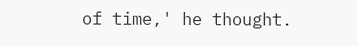of time,' he thought.